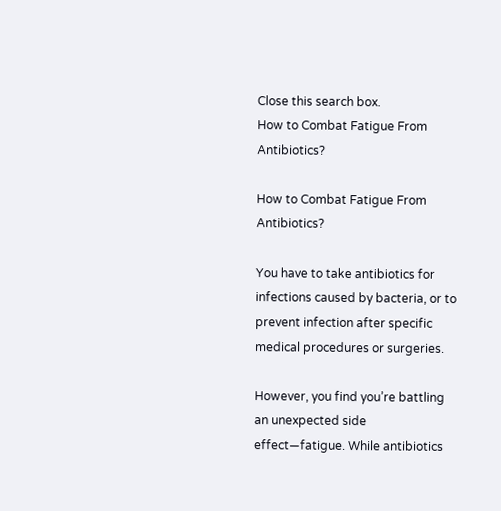Close this search box.
How to Combat Fatigue From Antibiotics?

How to Combat Fatigue From Antibiotics?

You have to take antibiotics for infections caused by bacteria, or to prevent infection after specific medical procedures or surgeries.

However, you find you’re battling an unexpected side effect—fatigue. While antibiotics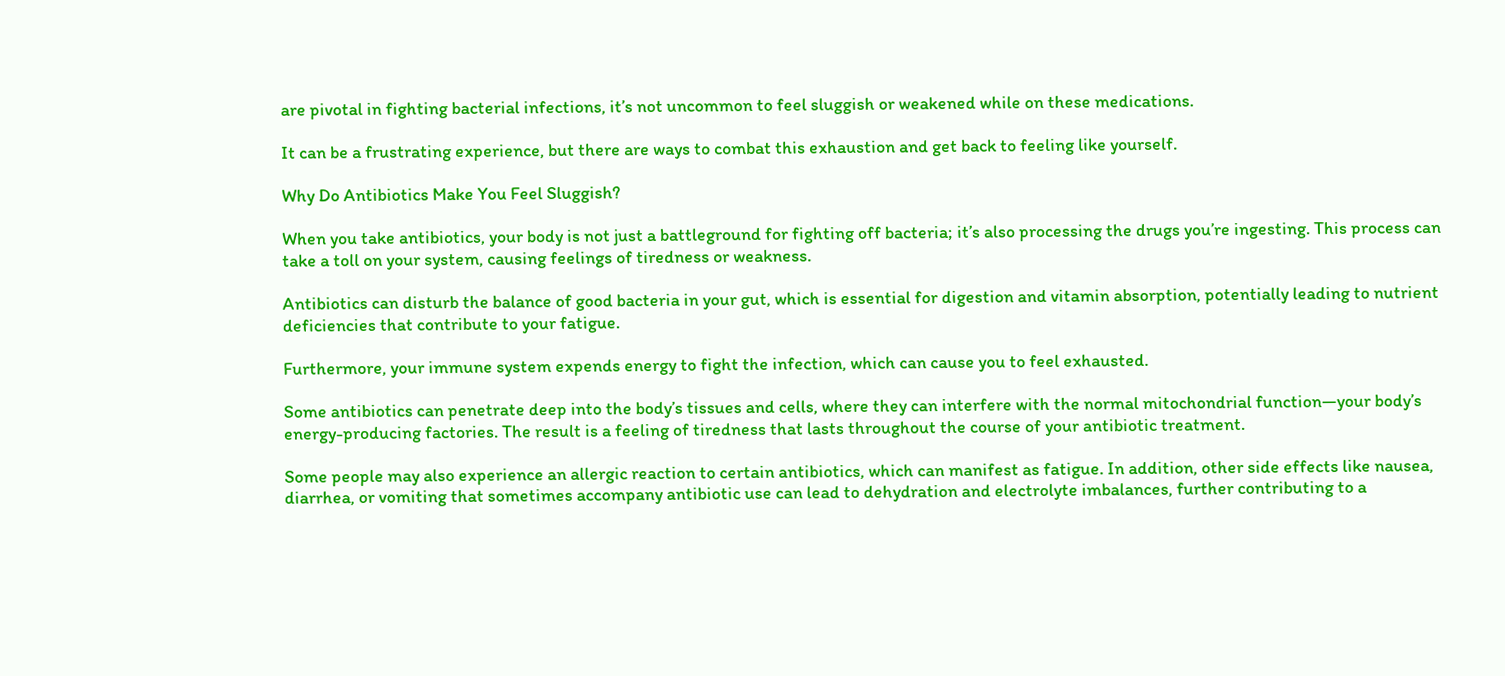are pivotal in fighting bacterial infections, it’s not uncommon to feel sluggish or weakened while on these medications.

It can be a frustrating experience, but there are ways to combat this exhaustion and get back to feeling like yourself.

Why Do Antibiotics Make You Feel Sluggish?

When you take antibiotics, your body is not just a battleground for fighting off bacteria; it’s also processing the drugs you’re ingesting. This process can take a toll on your system, causing feelings of tiredness or weakness.

Antibiotics can disturb the balance of good bacteria in your gut, which is essential for digestion and vitamin absorption, potentially leading to nutrient deficiencies that contribute to your fatigue.

Furthermore, your immune system expends energy to fight the infection, which can cause you to feel exhausted.

Some antibiotics can penetrate deep into the body’s tissues and cells, where they can interfere with the normal mitochondrial function—your body’s energy-producing factories. The result is a feeling of tiredness that lasts throughout the course of your antibiotic treatment.

Some people may also experience an allergic reaction to certain antibiotics, which can manifest as fatigue. In addition, other side effects like nausea, diarrhea, or vomiting that sometimes accompany antibiotic use can lead to dehydration and electrolyte imbalances, further contributing to a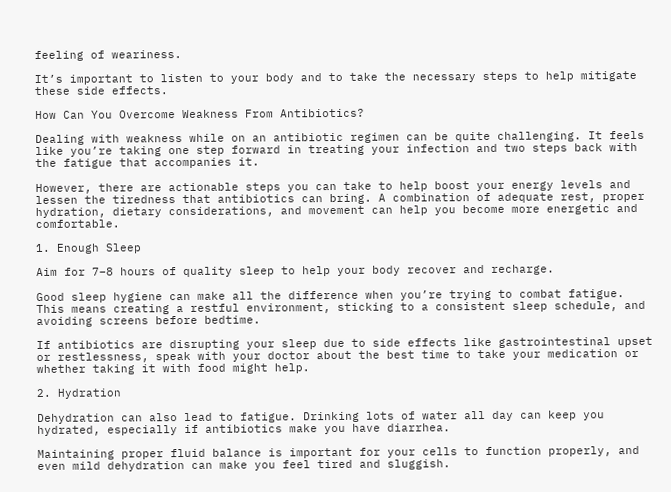feeling of weariness.

It’s important to listen to your body and to take the necessary steps to help mitigate these side effects.

How Can You Overcome Weakness From Antibiotics?

Dealing with weakness while on an antibiotic regimen can be quite challenging. It feels like you’re taking one step forward in treating your infection and two steps back with the fatigue that accompanies it.

However, there are actionable steps you can take to help boost your energy levels and lessen the tiredness that antibiotics can bring. A combination of adequate rest, proper hydration, dietary considerations, and movement can help you become more energetic and comfortable.

1. Enough Sleep

Aim for 7–8 hours of quality sleep to help your body recover and recharge.

Good sleep hygiene can make all the difference when you’re trying to combat fatigue. This means creating a restful environment, sticking to a consistent sleep schedule, and avoiding screens before bedtime.

If antibiotics are disrupting your sleep due to side effects like gastrointestinal upset or restlessness, speak with your doctor about the best time to take your medication or whether taking it with food might help.

2. Hydration

Dehydration can also lead to fatigue. Drinking lots of water all day can keep you hydrated, especially if antibiotics make you have diarrhea.

Maintaining proper fluid balance is important for your cells to function properly, and even mild dehydration can make you feel tired and sluggish.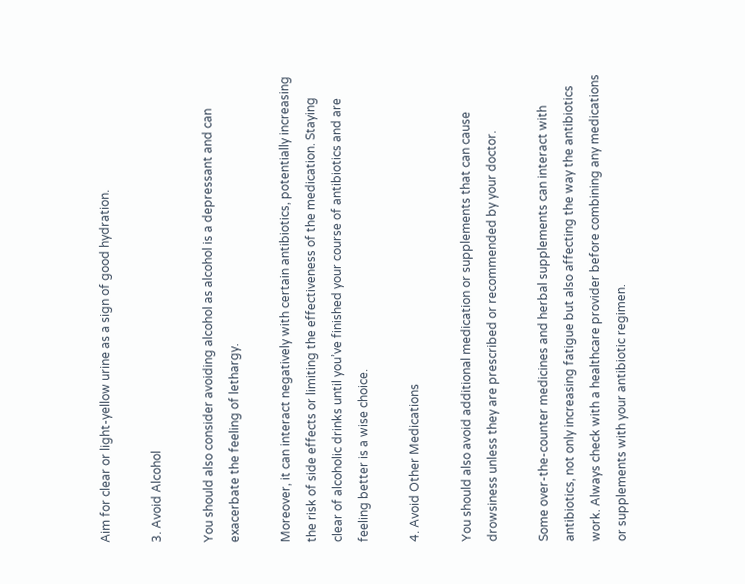Aim for clear or light-yellow urine as a sign of good hydration.

3. Avoid Alcohol

You should also consider avoiding alcohol as alcohol is a depressant and can exacerbate the feeling of lethargy.

Moreover, it can interact negatively with certain antibiotics, potentially increasing the risk of side effects or limiting the effectiveness of the medication. Staying clear of alcoholic drinks until you’ve finished your course of antibiotics and are feeling better is a wise choice.

4. Avoid Other Medications

You should also avoid additional medication or supplements that can cause drowsiness unless they are prescribed or recommended by your doctor.

Some over-the-counter medicines and herbal supplements can interact with antibiotics, not only increasing fatigue but also affecting the way the antibiotics work. Always check with a healthcare provider before combining any medications or supplements with your antibiotic regimen.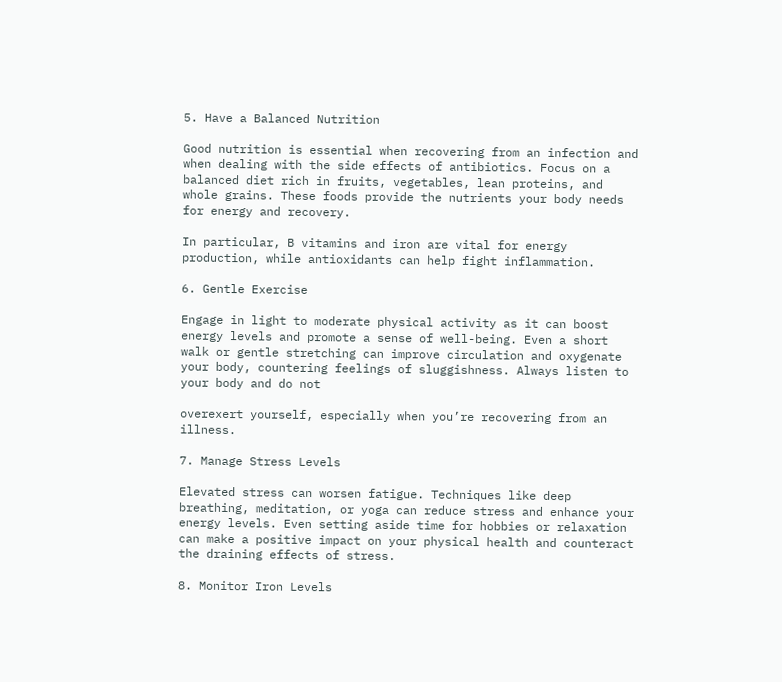5. Have a Balanced Nutrition

Good nutrition is essential when recovering from an infection and when dealing with the side effects of antibiotics. Focus on a balanced diet rich in fruits, vegetables, lean proteins, and whole grains. These foods provide the nutrients your body needs for energy and recovery.

In particular, B vitamins and iron are vital for energy production, while antioxidants can help fight inflammation.

6. Gentle Exercise

Engage in light to moderate physical activity as it can boost energy levels and promote a sense of well-being. Even a short walk or gentle stretching can improve circulation and oxygenate your body, countering feelings of sluggishness. Always listen to your body and do not

overexert yourself, especially when you’re recovering from an illness.

7. Manage Stress Levels

Elevated stress can worsen fatigue. Techniques like deep breathing, meditation, or yoga can reduce stress and enhance your energy levels. Even setting aside time for hobbies or relaxation can make a positive impact on your physical health and counteract the draining effects of stress.

8. Monitor Iron Levels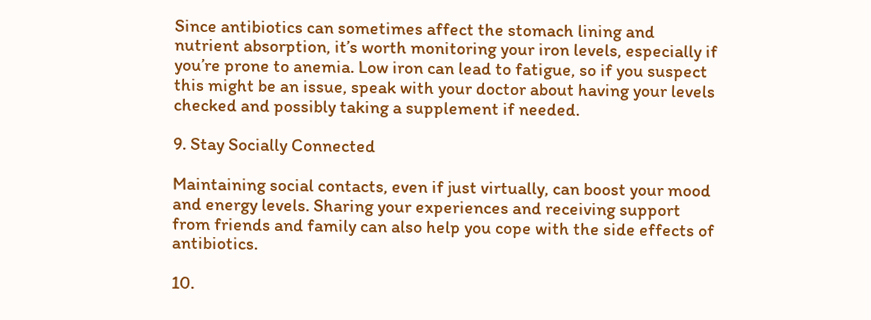Since antibiotics can sometimes affect the stomach lining and nutrient absorption, it’s worth monitoring your iron levels, especially if you’re prone to anemia. Low iron can lead to fatigue, so if you suspect this might be an issue, speak with your doctor about having your levels checked and possibly taking a supplement if needed.

9. Stay Socially Connected

Maintaining social contacts, even if just virtually, can boost your mood and energy levels. Sharing your experiences and receiving support from friends and family can also help you cope with the side effects of antibiotics.

10.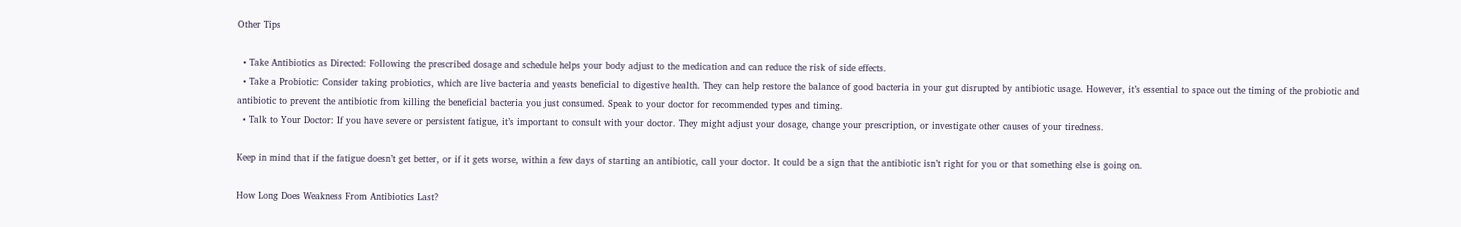Other Tips

  • Take Antibiotics as Directed: Following the prescribed dosage and schedule helps your body adjust to the medication and can reduce the risk of side effects.
  • Take a Probiotic: Consider taking probiotics, which are live bacteria and yeasts beneficial to digestive health. They can help restore the balance of good bacteria in your gut disrupted by antibiotic usage. However, it’s essential to space out the timing of the probiotic and antibiotic to prevent the antibiotic from killing the beneficial bacteria you just consumed. Speak to your doctor for recommended types and timing.
  • Talk to Your Doctor: If you have severe or persistent fatigue, it’s important to consult with your doctor. They might adjust your dosage, change your prescription, or investigate other causes of your tiredness.

Keep in mind that if the fatigue doesn’t get better, or if it gets worse, within a few days of starting an antibiotic, call your doctor. It could be a sign that the antibiotic isn’t right for you or that something else is going on.

How Long Does Weakness From Antibiotics Last?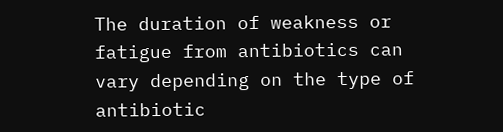The duration of weakness or fatigue from antibiotics can vary depending on the type of antibiotic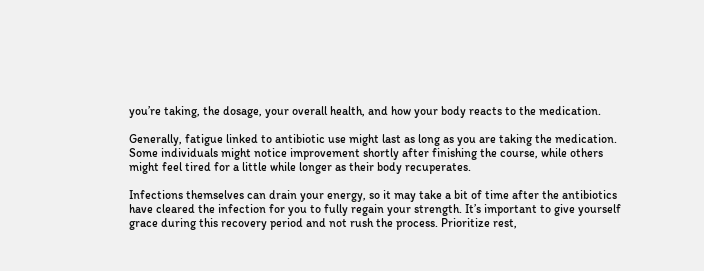you’re taking, the dosage, your overall health, and how your body reacts to the medication.

Generally, fatigue linked to antibiotic use might last as long as you are taking the medication. Some individuals might notice improvement shortly after finishing the course, while others might feel tired for a little while longer as their body recuperates.

Infections themselves can drain your energy, so it may take a bit of time after the antibiotics have cleared the infection for you to fully regain your strength. It’s important to give yourself grace during this recovery period and not rush the process. Prioritize rest,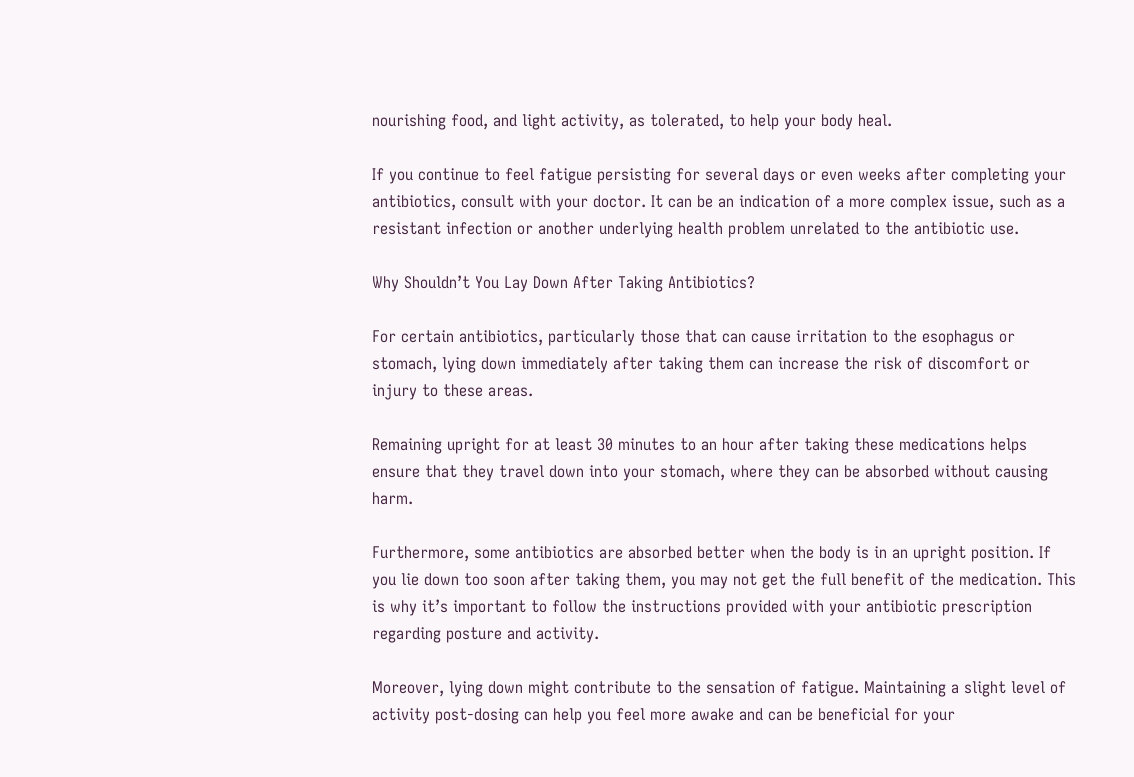nourishing food, and light activity, as tolerated, to help your body heal.

If you continue to feel fatigue persisting for several days or even weeks after completing your antibiotics, consult with your doctor. It can be an indication of a more complex issue, such as a resistant infection or another underlying health problem unrelated to the antibiotic use.

Why Shouldn’t You Lay Down After Taking Antibiotics?

For certain antibiotics, particularly those that can cause irritation to the esophagus or stomach, lying down immediately after taking them can increase the risk of discomfort or injury to these areas.

Remaining upright for at least 30 minutes to an hour after taking these medications helps ensure that they travel down into your stomach, where they can be absorbed without causing harm.

Furthermore, some antibiotics are absorbed better when the body is in an upright position. If you lie down too soon after taking them, you may not get the full benefit of the medication. This is why it’s important to follow the instructions provided with your antibiotic prescription regarding posture and activity.

Moreover, lying down might contribute to the sensation of fatigue. Maintaining a slight level of activity post-dosing can help you feel more awake and can be beneficial for your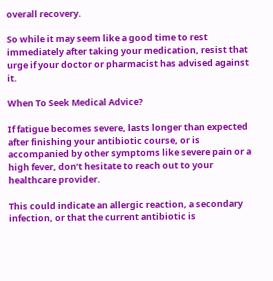overall recovery.

So while it may seem like a good time to rest immediately after taking your medication, resist that urge if your doctor or pharmacist has advised against it.

When To Seek Medical Advice?

If fatigue becomes severe, lasts longer than expected after finishing your antibiotic course, or is accompanied by other symptoms like severe pain or a high fever, don’t hesitate to reach out to your healthcare provider.

This could indicate an allergic reaction, a secondary infection, or that the current antibiotic is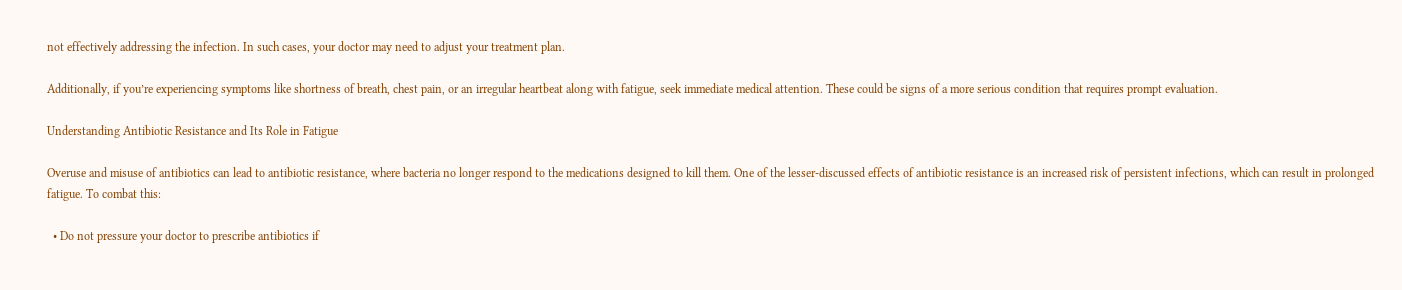not effectively addressing the infection. In such cases, your doctor may need to adjust your treatment plan.

Additionally, if you’re experiencing symptoms like shortness of breath, chest pain, or an irregular heartbeat along with fatigue, seek immediate medical attention. These could be signs of a more serious condition that requires prompt evaluation.

Understanding Antibiotic Resistance and Its Role in Fatigue

Overuse and misuse of antibiotics can lead to antibiotic resistance, where bacteria no longer respond to the medications designed to kill them. One of the lesser-discussed effects of antibiotic resistance is an increased risk of persistent infections, which can result in prolonged fatigue. To combat this:

  • Do not pressure your doctor to prescribe antibiotics if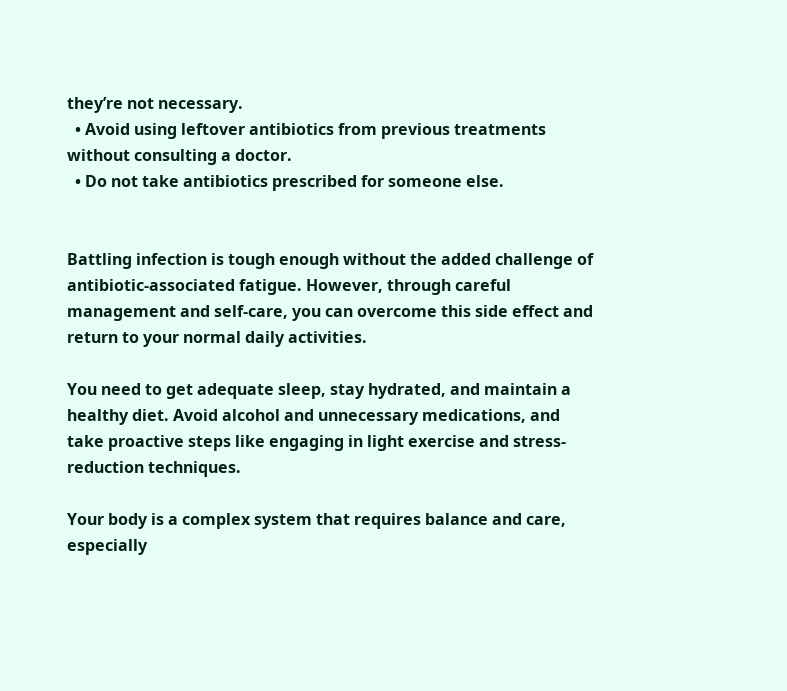they’re not necessary.
  • Avoid using leftover antibiotics from previous treatments without consulting a doctor.
  • Do not take antibiotics prescribed for someone else.


Battling infection is tough enough without the added challenge of antibiotic-associated fatigue. However, through careful management and self-care, you can overcome this side effect and return to your normal daily activities.

You need to get adequate sleep, stay hydrated, and maintain a healthy diet. Avoid alcohol and unnecessary medications, and take proactive steps like engaging in light exercise and stress-reduction techniques.

Your body is a complex system that requires balance and care, especially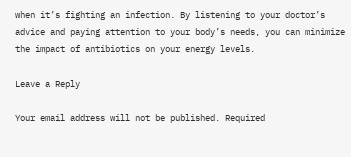when it’s fighting an infection. By listening to your doctor’s advice and paying attention to your body’s needs, you can minimize the impact of antibiotics on your energy levels.

Leave a Reply

Your email address will not be published. Required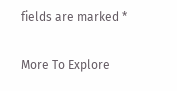fields are marked *

More To Explore